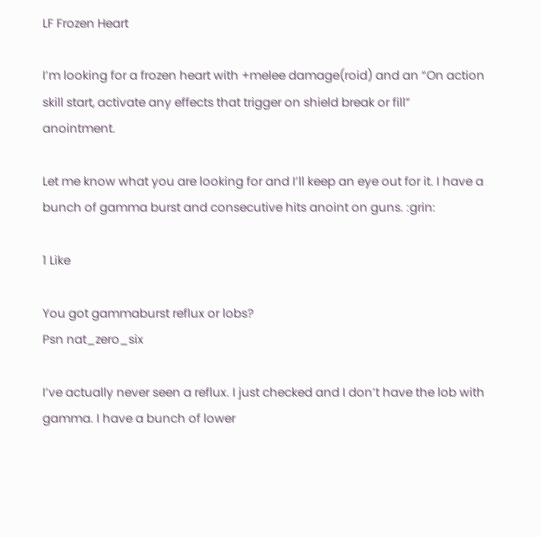LF Frozen Heart

I’m looking for a frozen heart with +melee damage(roid) and an “On action skill start, activate any effects that trigger on shield break or fill” anointment.

Let me know what you are looking for and I’ll keep an eye out for it. I have a bunch of gamma burst and consecutive hits anoint on guns. :grin:

1 Like

You got gammaburst reflux or lobs?
Psn nat_zero_six

I’ve actually never seen a reflux. I just checked and I don’t have the lob with gamma. I have a bunch of lower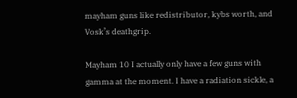mayham guns like redistributor, kybs worth, and Vosk’s deathgrip.

Mayham 10 I actually only have a few guns with gamma at the moment. I have a radiation sickle, a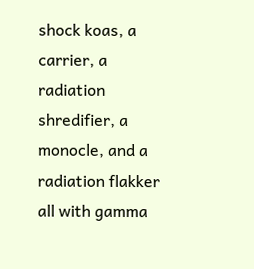shock koas, a carrier, a radiation shredifier, a monocle, and a radiation flakker all with gamma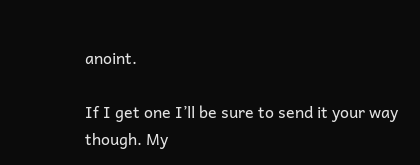anoint.

If I get one I’ll be sure to send it your way though. My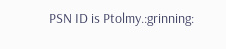PSN ID is Ptolmy.:grinning: